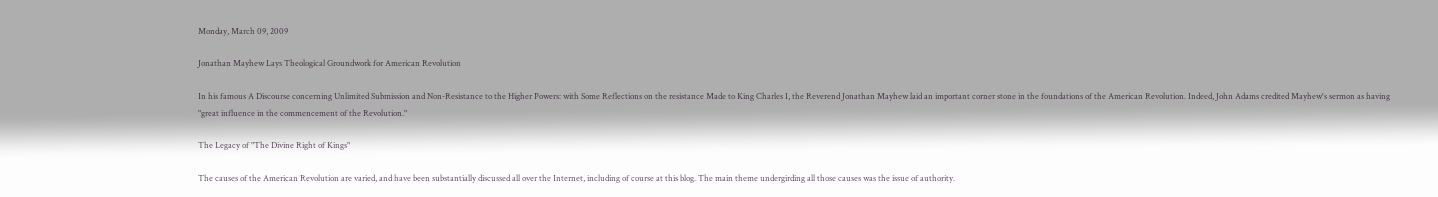Monday, March 09, 2009

Jonathan Mayhew Lays Theological Groundwork for American Revolution

In his famous A Discourse concerning Unlimited Submission and Non-Resistance to the Higher Powers: with Some Reflections on the resistance Made to King Charles I, the Reverend Jonathan Mayhew laid an important corner stone in the foundations of the American Revolution. Indeed, John Adams credited Mayhew's sermon as having "great influence in the commencement of the Revolution."

The Legacy of "The Divine Right of Kings"

The causes of the American Revolution are varied, and have been substantially discussed all over the Internet, including of course at this blog. The main theme undergirding all those causes was the issue of authority.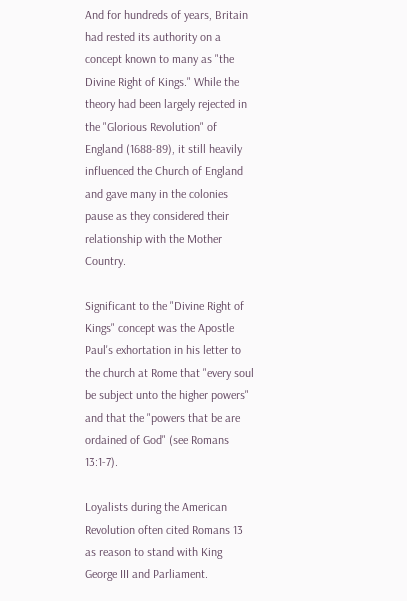And for hundreds of years, Britain had rested its authority on a concept known to many as "the Divine Right of Kings." While the theory had been largely rejected in the "Glorious Revolution" of England (1688-89), it still heavily influenced the Church of England and gave many in the colonies pause as they considered their relationship with the Mother Country.

Significant to the "Divine Right of Kings" concept was the Apostle Paul's exhortation in his letter to the church at Rome that "every soul be subject unto the higher powers" and that the "powers that be are ordained of God" (see Romans 13:1-7).

Loyalists during the American Revolution often cited Romans 13 as reason to stand with King George III and Parliament.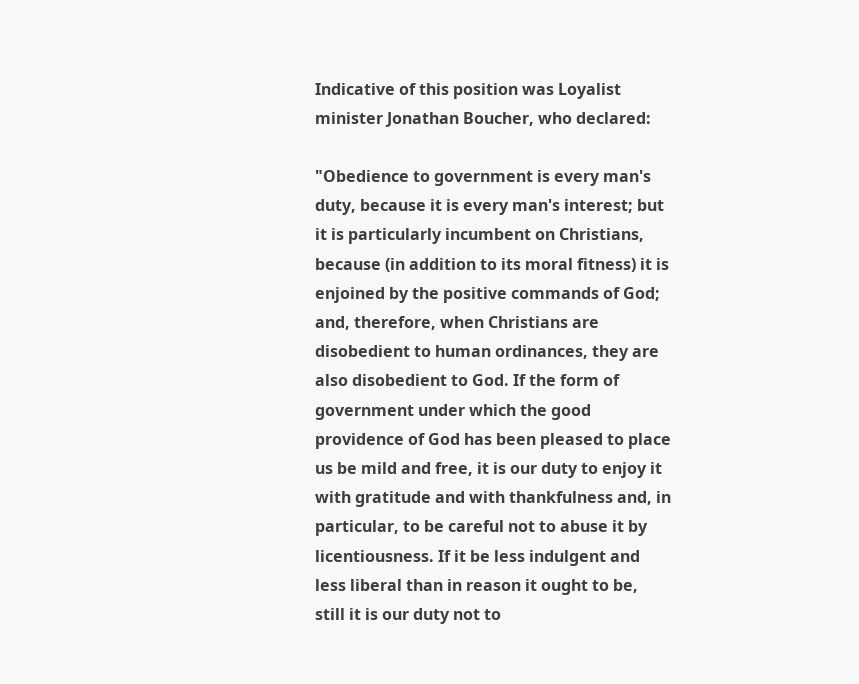Indicative of this position was Loyalist minister Jonathan Boucher, who declared:

"Obedience to government is every man's duty, because it is every man's interest; but it is particularly incumbent on Christians, because (in addition to its moral fitness) it is enjoined by the positive commands of God; and, therefore, when Christians are disobedient to human ordinances, they are also disobedient to God. If the form of government under which the good providence of God has been pleased to place us be mild and free, it is our duty to enjoy it with gratitude and with thankfulness and, in particular, to be careful not to abuse it by licentiousness. If it be less indulgent and less liberal than in reason it ought to be, still it is our duty not to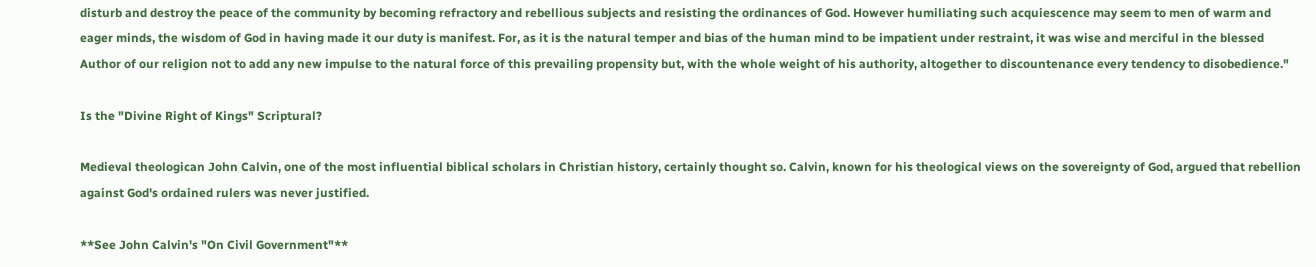disturb and destroy the peace of the community by becoming refractory and rebellious subjects and resisting the ordinances of God. However humiliating such acquiescence may seem to men of warm and eager minds, the wisdom of God in having made it our duty is manifest. For, as it is the natural temper and bias of the human mind to be impatient under restraint, it was wise and merciful in the blessed Author of our religion not to add any new impulse to the natural force of this prevailing propensity but, with the whole weight of his authority, altogether to discountenance every tendency to disobedience."

Is the "Divine Right of Kings" Scriptural?

Medieval theologican John Calvin, one of the most influential biblical scholars in Christian history, certainly thought so. Calvin, known for his theological views on the sovereignty of God, argued that rebellion against God's ordained rulers was never justified.

**See John Calvin's "On Civil Government"**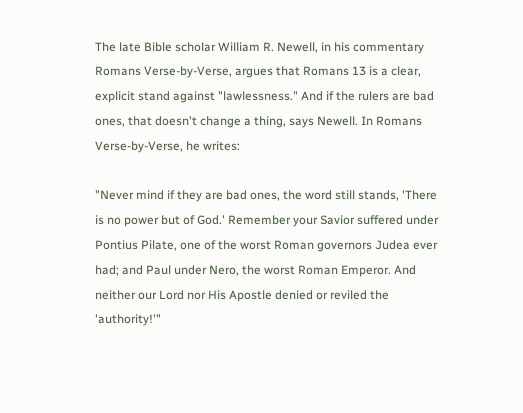The late Bible scholar William R. Newell, in his commentary Romans Verse-by-Verse, argues that Romans 13 is a clear, explicit stand against "lawlessness." And if the rulers are bad ones, that doesn't change a thing, says Newell. In Romans Verse-by-Verse, he writes:

"Never mind if they are bad ones, the word still stands, 'There is no power but of God.' Remember your Savior suffered under Pontius Pilate, one of the worst Roman governors Judea ever had; and Paul under Nero, the worst Roman Emperor. And neither our Lord nor His Apostle denied or reviled the 'authority!'"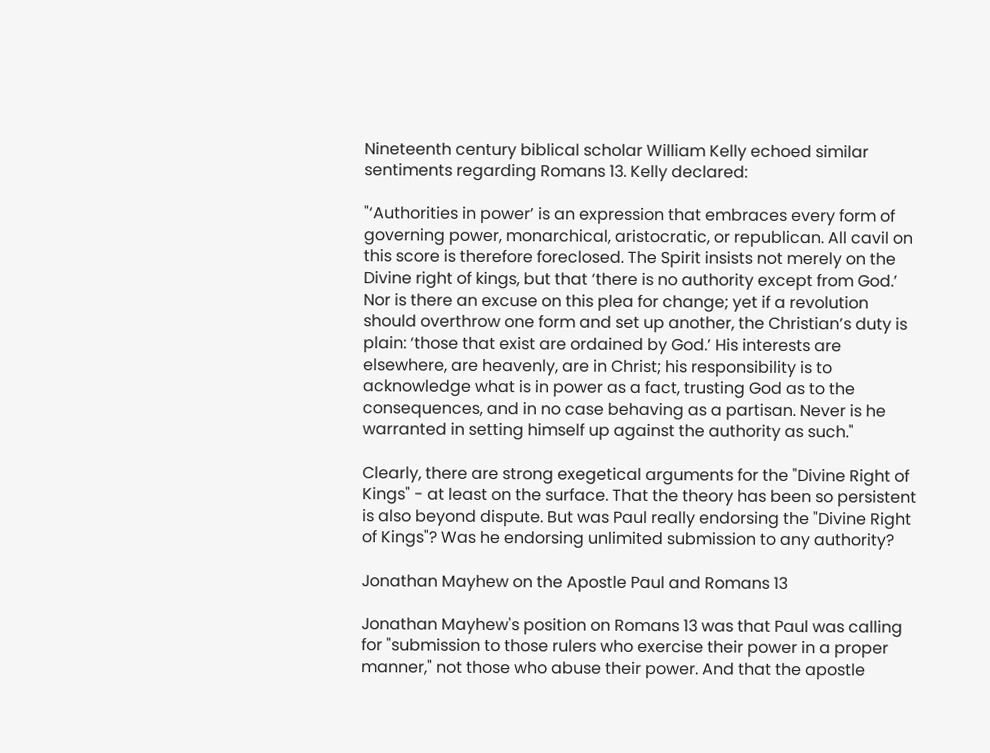Nineteenth century biblical scholar William Kelly echoed similar sentiments regarding Romans 13. Kelly declared:

"‘Authorities in power’ is an expression that embraces every form of governing power, monarchical, aristocratic, or republican. All cavil on this score is therefore foreclosed. The Spirit insists not merely on the Divine right of kings, but that ‘there is no authority except from God.’ Nor is there an excuse on this plea for change; yet if a revolution should overthrow one form and set up another, the Christian’s duty is plain: ‘those that exist are ordained by God.’ His interests are elsewhere, are heavenly, are in Christ; his responsibility is to acknowledge what is in power as a fact, trusting God as to the consequences, and in no case behaving as a partisan. Never is he warranted in setting himself up against the authority as such."

Clearly, there are strong exegetical arguments for the "Divine Right of Kings" - at least on the surface. That the theory has been so persistent is also beyond dispute. But was Paul really endorsing the "Divine Right of Kings"? Was he endorsing unlimited submission to any authority?

Jonathan Mayhew on the Apostle Paul and Romans 13

Jonathan Mayhew's position on Romans 13 was that Paul was calling for "submission to those rulers who exercise their power in a proper manner," not those who abuse their power. And that the apostle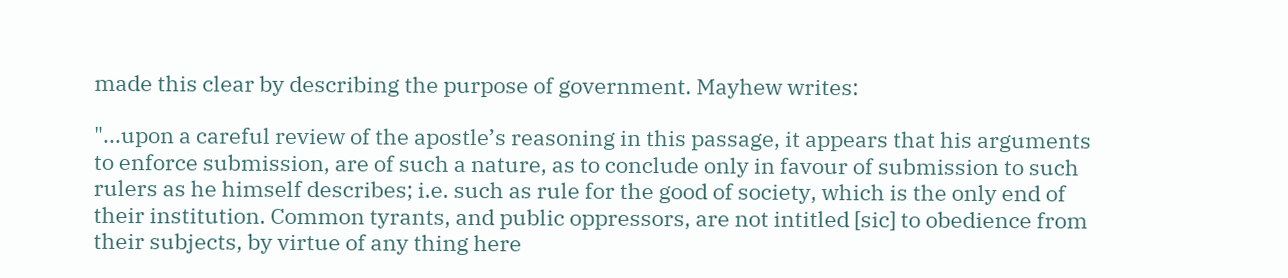made this clear by describing the purpose of government. Mayhew writes:

"...upon a careful review of the apostle’s reasoning in this passage, it appears that his arguments to enforce submission, are of such a nature, as to conclude only in favour of submission to such rulers as he himself describes; i.e. such as rule for the good of society, which is the only end of their institution. Common tyrants, and public oppressors, are not intitled [sic] to obedience from their subjects, by virtue of any thing here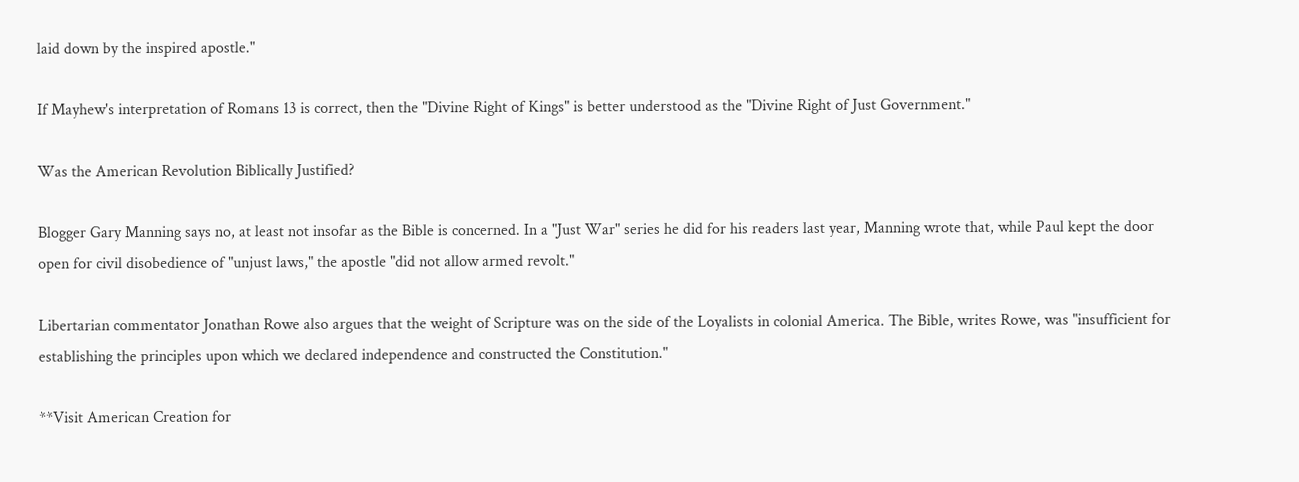laid down by the inspired apostle."

If Mayhew's interpretation of Romans 13 is correct, then the "Divine Right of Kings" is better understood as the "Divine Right of Just Government."

Was the American Revolution Biblically Justified?

Blogger Gary Manning says no, at least not insofar as the Bible is concerned. In a "Just War" series he did for his readers last year, Manning wrote that, while Paul kept the door open for civil disobedience of "unjust laws," the apostle "did not allow armed revolt."

Libertarian commentator Jonathan Rowe also argues that the weight of Scripture was on the side of the Loyalists in colonial America. The Bible, writes Rowe, was "insufficient for establishing the principles upon which we declared independence and constructed the Constitution."

**Visit American Creation for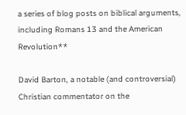a series of blog posts on biblical arguments, including Romans 13 and the American Revolution**

David Barton, a notable (and controversial) Christian commentator on the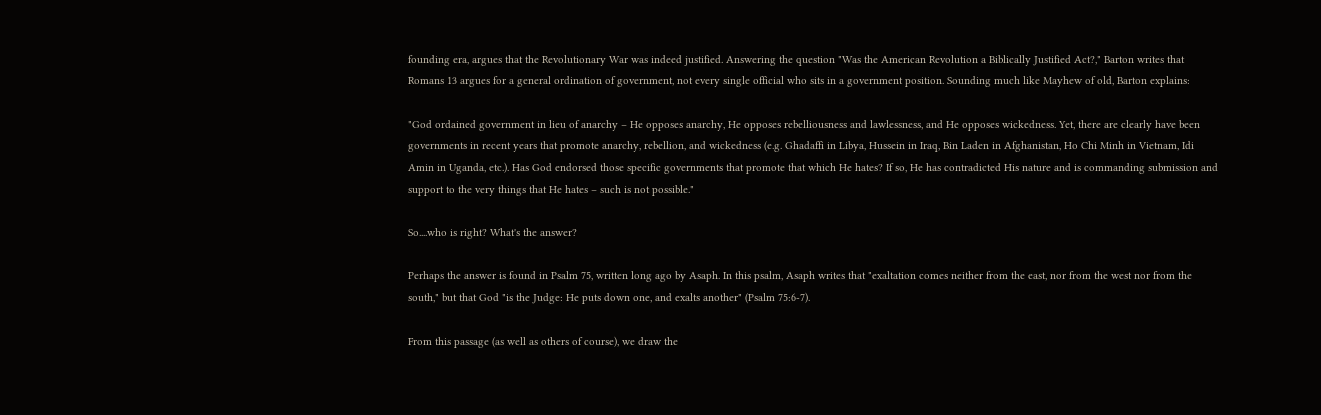founding era, argues that the Revolutionary War was indeed justified. Answering the question "Was the American Revolution a Biblically Justified Act?," Barton writes that Romans 13 argues for a general ordination of government, not every single official who sits in a government position. Sounding much like Mayhew of old, Barton explains:

"God ordained government in lieu of anarchy – He opposes anarchy, He opposes rebelliousness and lawlessness, and He opposes wickedness. Yet, there are clearly have been governments in recent years that promote anarchy, rebellion, and wickedness (e.g. Ghadaffi in Libya, Hussein in Iraq, Bin Laden in Afghanistan, Ho Chi Minh in Vietnam, Idi Amin in Uganda, etc.). Has God endorsed those specific governments that promote that which He hates? If so, He has contradicted His nature and is commanding submission and support to the very things that He hates – such is not possible."

So....who is right? What's the answer?

Perhaps the answer is found in Psalm 75, written long ago by Asaph. In this psalm, Asaph writes that "exaltation comes neither from the east, nor from the west nor from the south," but that God "is the Judge: He puts down one, and exalts another" (Psalm 75:6-7).

From this passage (as well as others of course), we draw the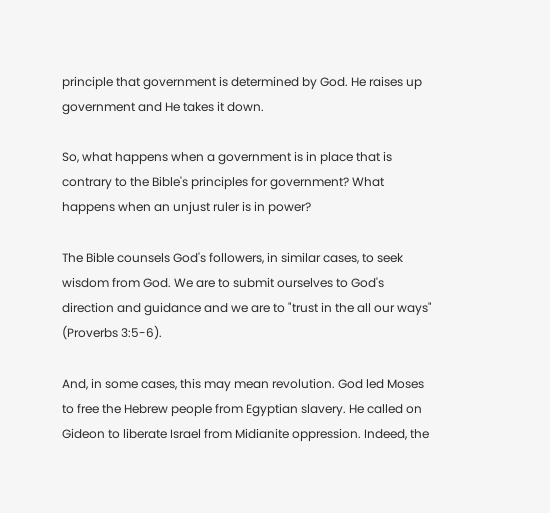principle that government is determined by God. He raises up government and He takes it down.

So, what happens when a government is in place that is contrary to the Bible's principles for government? What happens when an unjust ruler is in power?

The Bible counsels God's followers, in similar cases, to seek wisdom from God. We are to submit ourselves to God's direction and guidance and we are to "trust in the all our ways" (Proverbs 3:5-6).

And, in some cases, this may mean revolution. God led Moses to free the Hebrew people from Egyptian slavery. He called on Gideon to liberate Israel from Midianite oppression. Indeed, the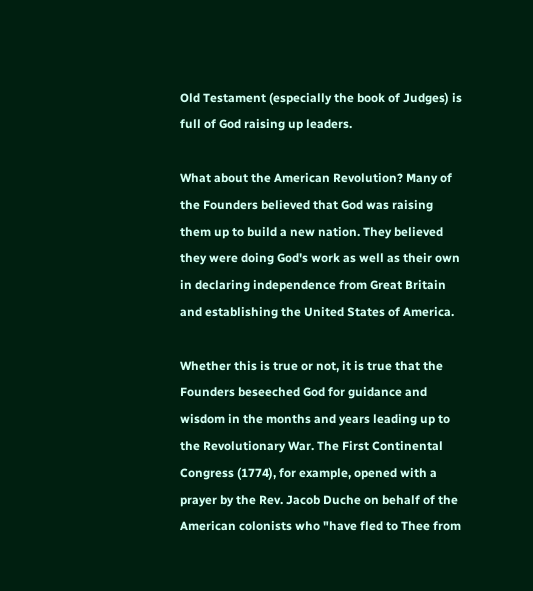Old Testament (especially the book of Judges) is full of God raising up leaders.

What about the American Revolution? Many of the Founders believed that God was raising them up to build a new nation. They believed they were doing God's work as well as their own in declaring independence from Great Britain and establishing the United States of America.

Whether this is true or not, it is true that the Founders beseeched God for guidance and wisdom in the months and years leading up to the Revolutionary War. The First Continental Congress (1774), for example, opened with a prayer by the Rev. Jacob Duche on behalf of the American colonists who "have fled to Thee from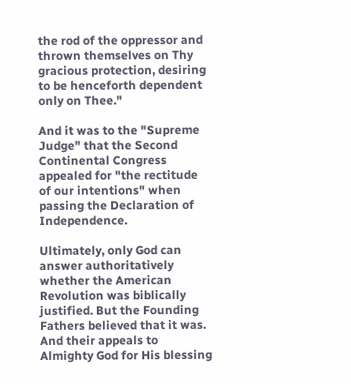the rod of the oppressor and thrown themselves on Thy gracious protection, desiring to be henceforth dependent only on Thee."

And it was to the "Supreme Judge" that the Second Continental Congress appealed for "the rectitude of our intentions" when passing the Declaration of Independence.

Ultimately, only God can answer authoritatively whether the American Revolution was biblically justified. But the Founding Fathers believed that it was. And their appeals to Almighty God for His blessing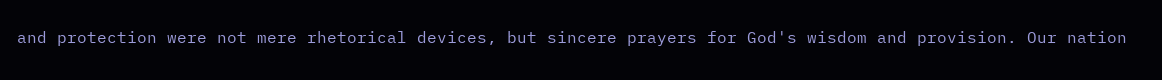and protection were not mere rhetorical devices, but sincere prayers for God's wisdom and provision. Our nation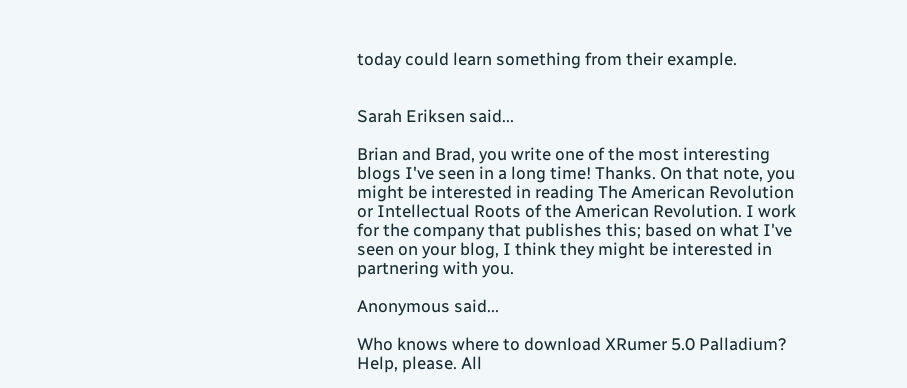today could learn something from their example.


Sarah Eriksen said...

Brian and Brad, you write one of the most interesting blogs I've seen in a long time! Thanks. On that note, you might be interested in reading The American Revolution or Intellectual Roots of the American Revolution. I work for the company that publishes this; based on what I've seen on your blog, I think they might be interested in partnering with you.

Anonymous said...

Who knows where to download XRumer 5.0 Palladium?
Help, please. All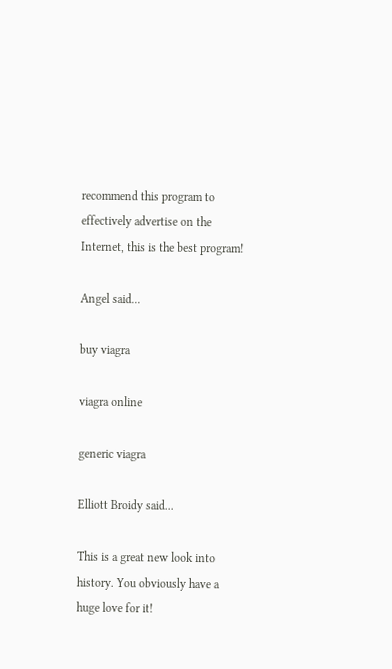recommend this program to effectively advertise on the Internet, this is the best program!

Angel said...

buy viagra

viagra online

generic viagra

Elliott Broidy said...

This is a great new look into history. You obviously have a huge love for it!